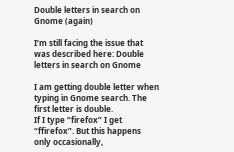Double letters in search on Gnome (again)

I’m still facing the issue that was described here: Double letters in search on Gnome

I am getting double letter when typing in Gnome search. The first letter is double.
If I type “firefox” I get “ffirefox”. But this happens only occasionally,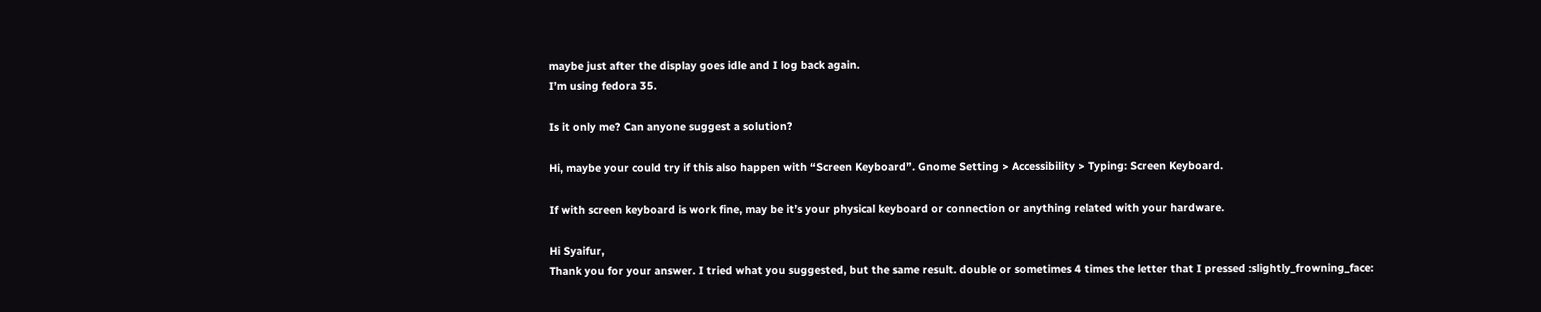maybe just after the display goes idle and I log back again.
I’m using fedora 35.

Is it only me? Can anyone suggest a solution?

Hi, maybe your could try if this also happen with “Screen Keyboard”. Gnome Setting > Accessibility > Typing: Screen Keyboard.

If with screen keyboard is work fine, may be it’s your physical keyboard or connection or anything related with your hardware.

Hi Syaifur,
Thank you for your answer. I tried what you suggested, but the same result. double or sometimes 4 times the letter that I pressed :slightly_frowning_face: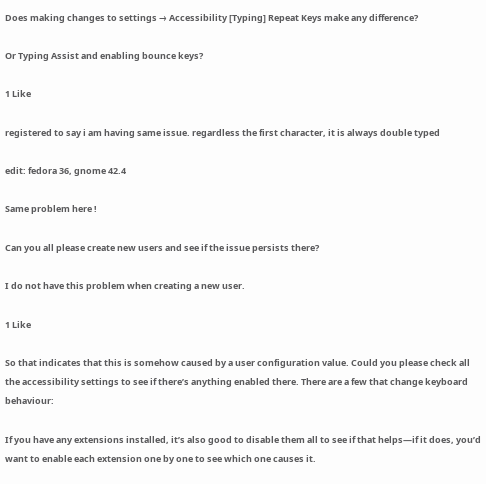Does making changes to settings → Accessibility [Typing] Repeat Keys make any difference?

Or Typing Assist and enabling bounce keys?

1 Like

registered to say i am having same issue. regardless the first character, it is always double typed

edit: fedora 36, gnome 42.4

Same problem here !

Can you all please create new users and see if the issue persists there?

I do not have this problem when creating a new user.

1 Like

So that indicates that this is somehow caused by a user configuration value. Could you please check all the accessibility settings to see if there’s anything enabled there. There are a few that change keyboard behaviour:

If you have any extensions installed, it’s also good to disable them all to see if that helps—if it does, you’d want to enable each extension one by one to see which one causes it.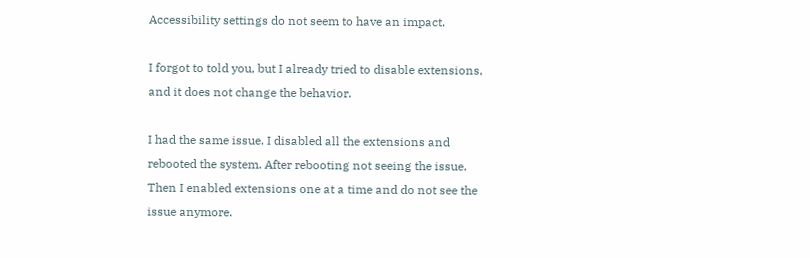Accessibility settings do not seem to have an impact.

I forgot to told you, but I already tried to disable extensions, and it does not change the behavior.

I had the same issue. I disabled all the extensions and rebooted the system. After rebooting not seeing the issue. Then I enabled extensions one at a time and do not see the issue anymore.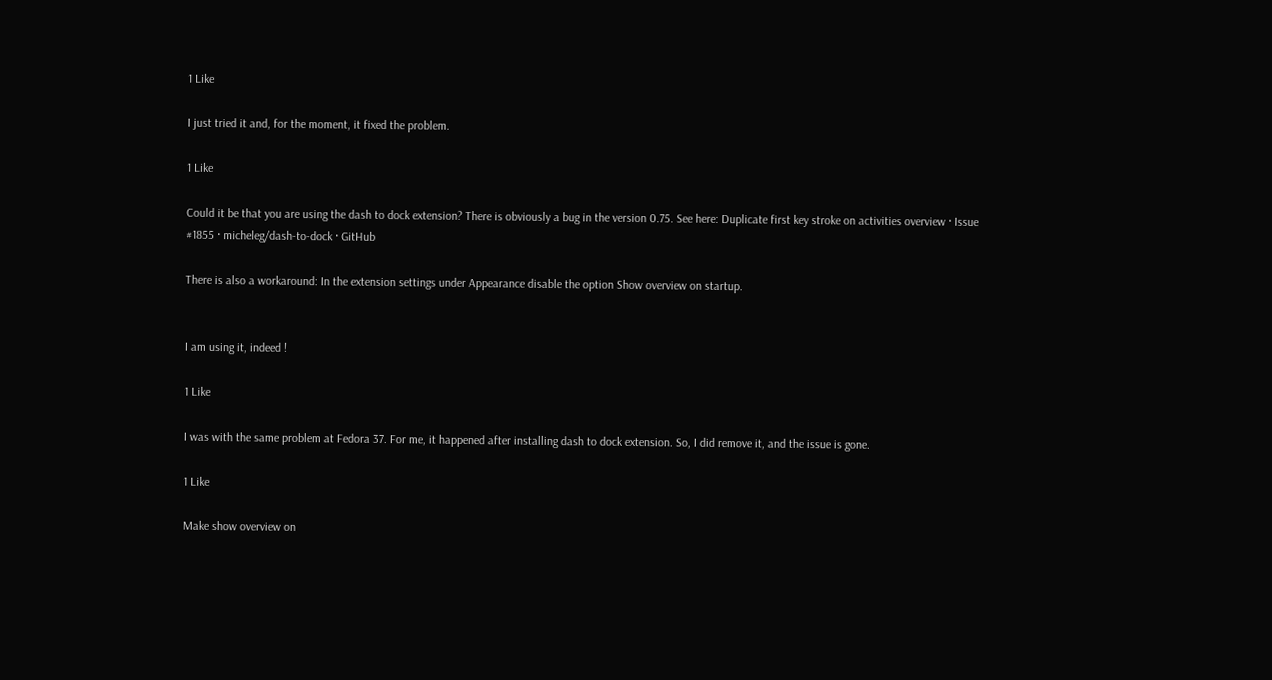1 Like

I just tried it and, for the moment, it fixed the problem.

1 Like

Could it be that you are using the dash to dock extension? There is obviously a bug in the version 0.75. See here: Duplicate first key stroke on activities overview · Issue #1855 · micheleg/dash-to-dock · GitHub

There is also a workaround: In the extension settings under Appearance disable the option Show overview on startup.


I am using it, indeed !

1 Like

I was with the same problem at Fedora 37. For me, it happened after installing dash to dock extension. So, I did remove it, and the issue is gone.

1 Like

Make show overview on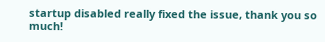startup disabled really fixed the issue, thank you so much!